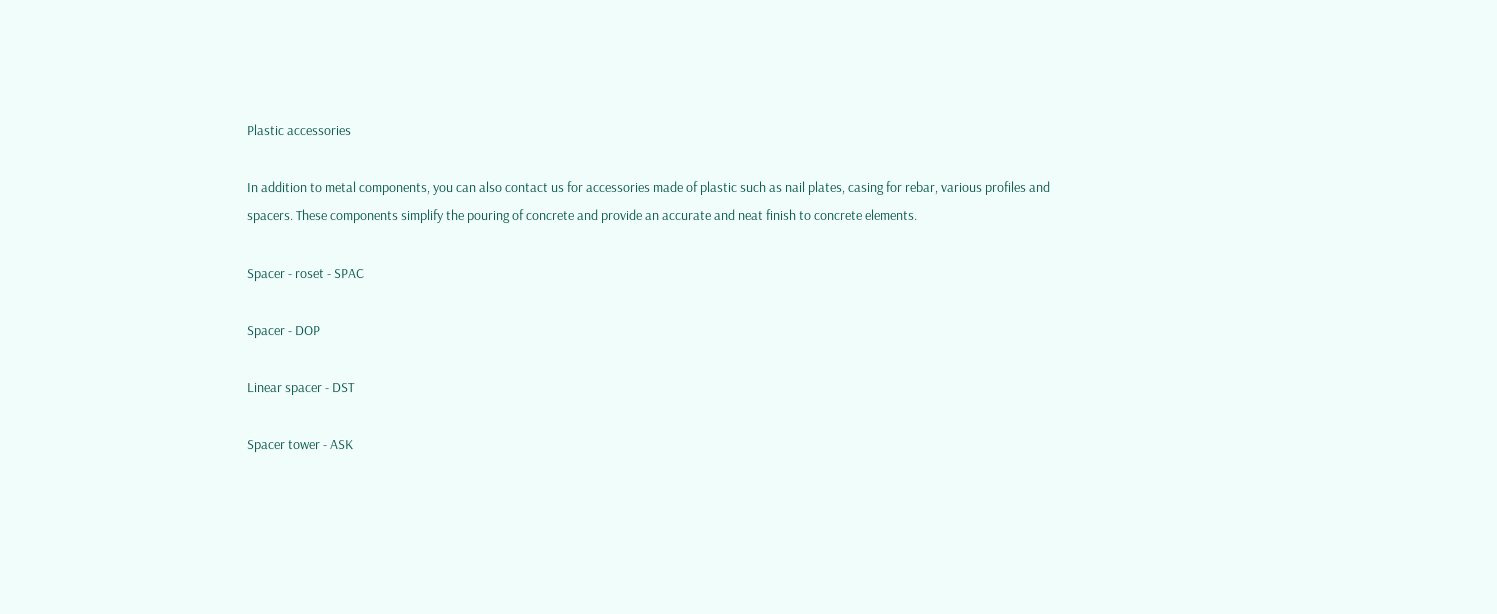Plastic accessories

In addition to metal components, you can also contact us for accessories made of plastic such as nail plates, casing for rebar, various profiles and spacers. These components simplify the pouring of concrete and provide an accurate and neat finish to concrete elements.

Spacer - roset - SPAC

Spacer - DOP

Linear spacer - DST

Spacer tower - ASK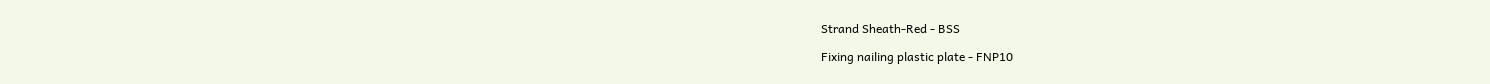Strand Sheath-Red - BSS

Fixing nailing plastic plate - FNP10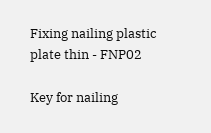Fixing nailing plastic plate thin - FNP02

Key for nailing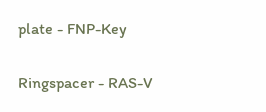plate - FNP-Key

Ringspacer - RAS-V